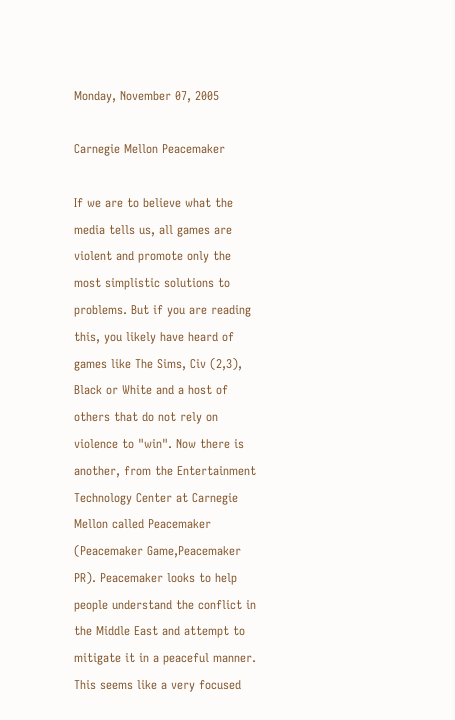Monday, November 07, 2005

Carnegie Mellon Peacemaker

If we are to believe what the media tells us, all games are violent and promote only the most simplistic solutions to problems. But if you are reading this, you likely have heard of games like The Sims, Civ (2,3), Black or White and a host of others that do not rely on violence to "win". Now there is another, from the Entertainment Technology Center at Carnegie Mellon called Peacemaker (Peacemaker Game,Peacemaker PR). Peacemaker looks to help people understand the conflict in the Middle East and attempt to mitigate it in a peaceful manner. This seems like a very focused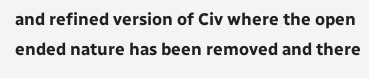and refined version of Civ where the open ended nature has been removed and there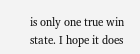is only one true win state. I hope it does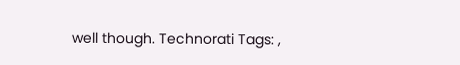well though. Technorati Tags: ,